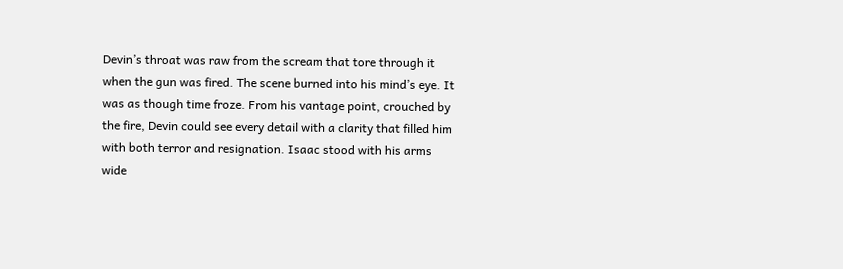Devin’s throat was raw from the scream that tore through it when the gun was fired. The scene burned into his mind’s eye. It was as though time froze. From his vantage point, crouched by the fire, Devin could see every detail with a clarity that filled him with both terror and resignation. Isaac stood with his arms wide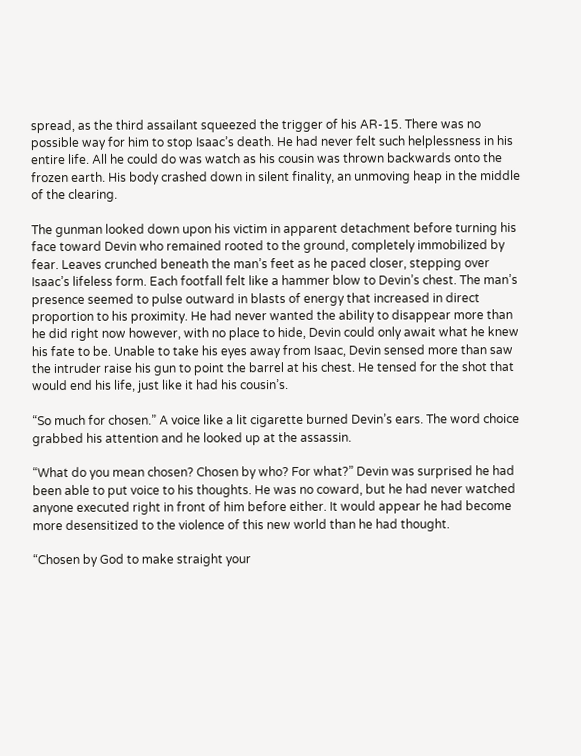spread, as the third assailant squeezed the trigger of his AR-15. There was no possible way for him to stop Isaac’s death. He had never felt such helplessness in his entire life. All he could do was watch as his cousin was thrown backwards onto the frozen earth. His body crashed down in silent finality, an unmoving heap in the middle of the clearing.

The gunman looked down upon his victim in apparent detachment before turning his face toward Devin who remained rooted to the ground, completely immobilized by fear. Leaves crunched beneath the man’s feet as he paced closer, stepping over Isaac’s lifeless form. Each footfall felt like a hammer blow to Devin’s chest. The man’s presence seemed to pulse outward in blasts of energy that increased in direct proportion to his proximity. He had never wanted the ability to disappear more than he did right now however, with no place to hide, Devin could only await what he knew his fate to be. Unable to take his eyes away from Isaac, Devin sensed more than saw the intruder raise his gun to point the barrel at his chest. He tensed for the shot that would end his life, just like it had his cousin’s.

“So much for chosen.” A voice like a lit cigarette burned Devin’s ears. The word choice grabbed his attention and he looked up at the assassin.

“What do you mean chosen? Chosen by who? For what?” Devin was surprised he had been able to put voice to his thoughts. He was no coward, but he had never watched anyone executed right in front of him before either. It would appear he had become more desensitized to the violence of this new world than he had thought.

“Chosen by God to make straight your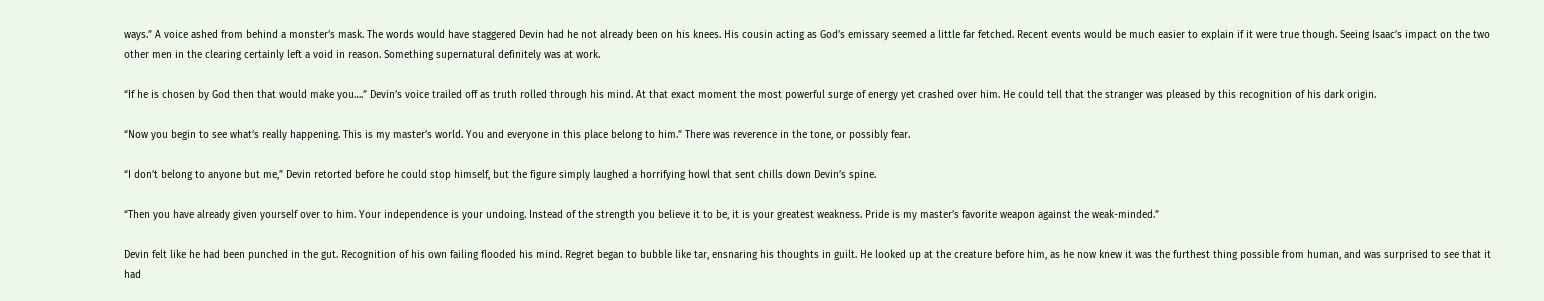ways.” A voice ashed from behind a monster’s mask. The words would have staggered Devin had he not already been on his knees. His cousin acting as God’s emissary seemed a little far fetched. Recent events would be much easier to explain if it were true though. Seeing Isaac’s impact on the two other men in the clearing certainly left a void in reason. Something supernatural definitely was at work.

“If he is chosen by God then that would make you….” Devin’s voice trailed off as truth rolled through his mind. At that exact moment the most powerful surge of energy yet crashed over him. He could tell that the stranger was pleased by this recognition of his dark origin.

“Now you begin to see what’s really happening. This is my master’s world. You and everyone in this place belong to him.” There was reverence in the tone, or possibly fear.

“I don’t belong to anyone but me,” Devin retorted before he could stop himself, but the figure simply laughed a horrifying howl that sent chills down Devin’s spine.

“Then you have already given yourself over to him. Your independence is your undoing. Instead of the strength you believe it to be, it is your greatest weakness. Pride is my master’s favorite weapon against the weak-minded.”

Devin felt like he had been punched in the gut. Recognition of his own failing flooded his mind. Regret began to bubble like tar, ensnaring his thoughts in guilt. He looked up at the creature before him, as he now knew it was the furthest thing possible from human, and was surprised to see that it had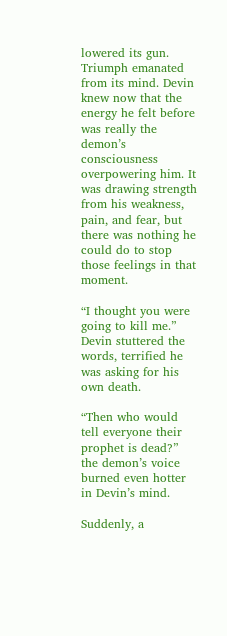lowered its gun. Triumph emanated from its mind. Devin knew now that the energy he felt before was really the demon’s consciousness overpowering him. It was drawing strength from his weakness, pain, and fear, but there was nothing he could do to stop those feelings in that moment.

“I thought you were going to kill me.” Devin stuttered the words, terrified he was asking for his own death.

“Then who would tell everyone their prophet is dead?” the demon’s voice burned even hotter in Devin’s mind.

Suddenly, a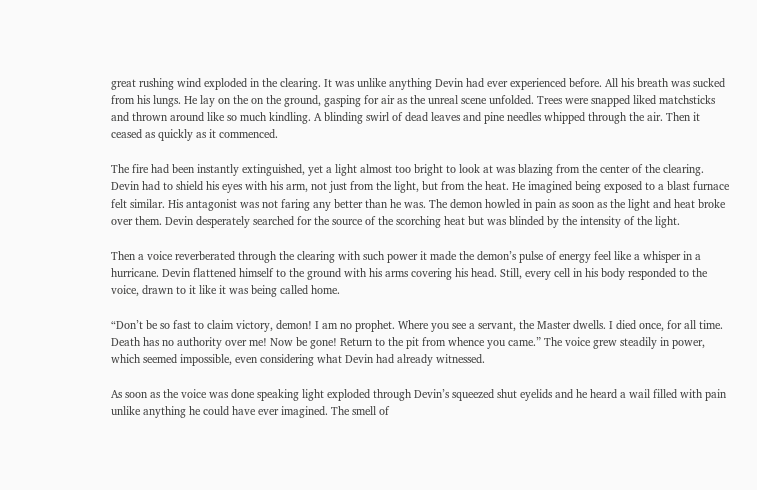great rushing wind exploded in the clearing. It was unlike anything Devin had ever experienced before. All his breath was sucked from his lungs. He lay on the on the ground, gasping for air as the unreal scene unfolded. Trees were snapped liked matchsticks and thrown around like so much kindling. A blinding swirl of dead leaves and pine needles whipped through the air. Then it ceased as quickly as it commenced.

The fire had been instantly extinguished, yet a light almost too bright to look at was blazing from the center of the clearing. Devin had to shield his eyes with his arm, not just from the light, but from the heat. He imagined being exposed to a blast furnace felt similar. His antagonist was not faring any better than he was. The demon howled in pain as soon as the light and heat broke over them. Devin desperately searched for the source of the scorching heat but was blinded by the intensity of the light.

Then a voice reverberated through the clearing with such power it made the demon’s pulse of energy feel like a whisper in a hurricane. Devin flattened himself to the ground with his arms covering his head. Still, every cell in his body responded to the voice, drawn to it like it was being called home.

“Don’t be so fast to claim victory, demon! I am no prophet. Where you see a servant, the Master dwells. I died once, for all time. Death has no authority over me! Now be gone! Return to the pit from whence you came.” The voice grew steadily in power, which seemed impossible, even considering what Devin had already witnessed.

As soon as the voice was done speaking light exploded through Devin’s squeezed shut eyelids and he heard a wail filled with pain unlike anything he could have ever imagined. The smell of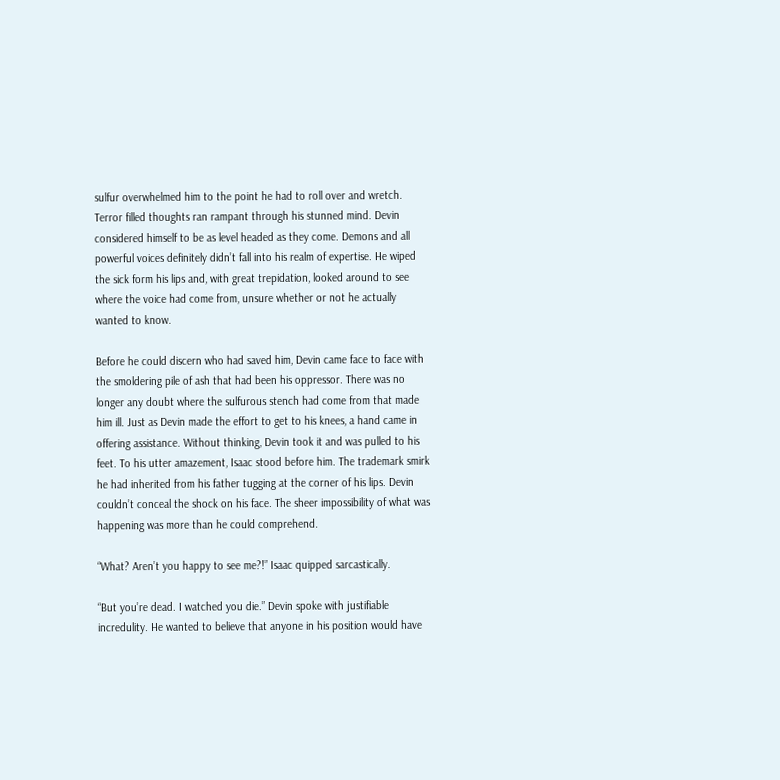sulfur overwhelmed him to the point he had to roll over and wretch. Terror filled thoughts ran rampant through his stunned mind. Devin considered himself to be as level headed as they come. Demons and all powerful voices definitely didn’t fall into his realm of expertise. He wiped the sick form his lips and, with great trepidation, looked around to see where the voice had come from, unsure whether or not he actually wanted to know.

Before he could discern who had saved him, Devin came face to face with the smoldering pile of ash that had been his oppressor. There was no longer any doubt where the sulfurous stench had come from that made him ill. Just as Devin made the effort to get to his knees, a hand came in offering assistance. Without thinking, Devin took it and was pulled to his feet. To his utter amazement, Isaac stood before him. The trademark smirk he had inherited from his father tugging at the corner of his lips. Devin couldn’t conceal the shock on his face. The sheer impossibility of what was happening was more than he could comprehend.

“What? Aren’t you happy to see me?!” Isaac quipped sarcastically.

“But you’re dead. I watched you die.” Devin spoke with justifiable incredulity. He wanted to believe that anyone in his position would have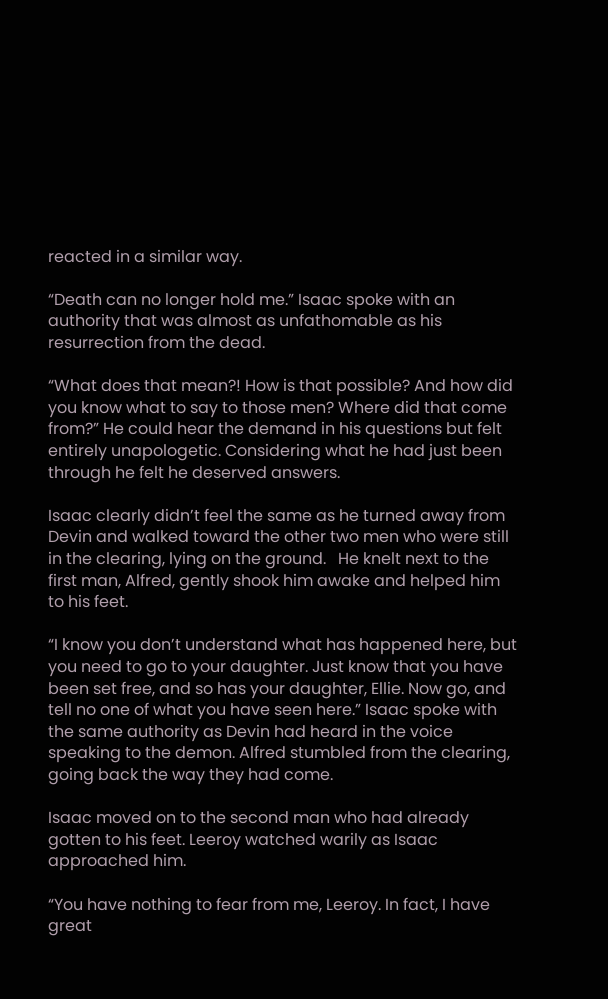reacted in a similar way.

“Death can no longer hold me.” Isaac spoke with an authority that was almost as unfathomable as his resurrection from the dead.

“What does that mean?! How is that possible? And how did you know what to say to those men? Where did that come from?” He could hear the demand in his questions but felt entirely unapologetic. Considering what he had just been through he felt he deserved answers.

Isaac clearly didn’t feel the same as he turned away from Devin and walked toward the other two men who were still in the clearing, lying on the ground.   He knelt next to the first man, Alfred, gently shook him awake and helped him to his feet.

“I know you don’t understand what has happened here, but you need to go to your daughter. Just know that you have been set free, and so has your daughter, Ellie. Now go, and tell no one of what you have seen here.” Isaac spoke with the same authority as Devin had heard in the voice speaking to the demon. Alfred stumbled from the clearing, going back the way they had come.

Isaac moved on to the second man who had already gotten to his feet. Leeroy watched warily as Isaac approached him.

“You have nothing to fear from me, Leeroy. In fact, I have great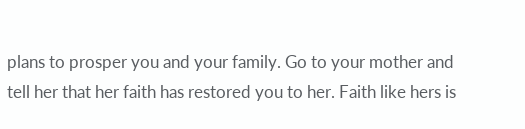plans to prosper you and your family. Go to your mother and tell her that her faith has restored you to her. Faith like hers is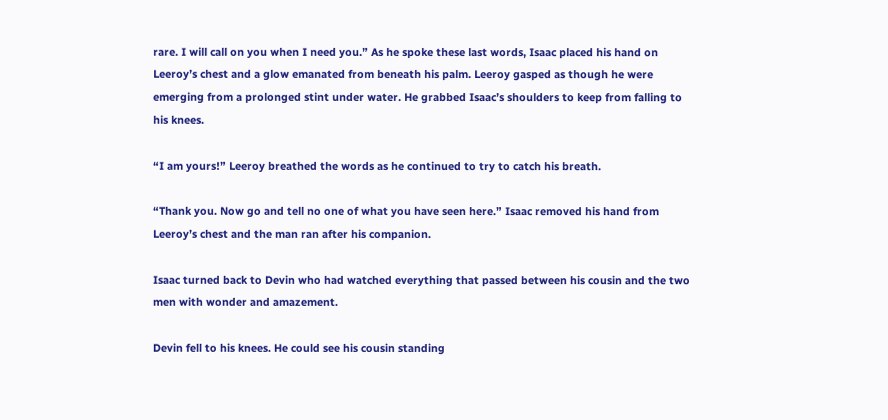rare. I will call on you when I need you.” As he spoke these last words, Isaac placed his hand on Leeroy’s chest and a glow emanated from beneath his palm. Leeroy gasped as though he were emerging from a prolonged stint under water. He grabbed Isaac’s shoulders to keep from falling to his knees.

“I am yours!” Leeroy breathed the words as he continued to try to catch his breath.

“Thank you. Now go and tell no one of what you have seen here.” Isaac removed his hand from Leeroy’s chest and the man ran after his companion.

Isaac turned back to Devin who had watched everything that passed between his cousin and the two men with wonder and amazement.

Devin fell to his knees. He could see his cousin standing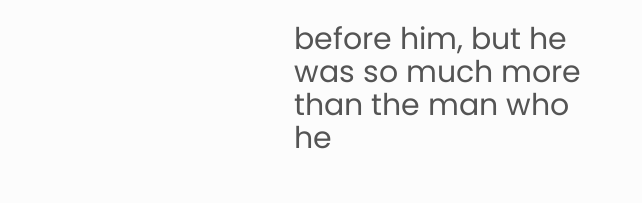before him, but he was so much more than the man who he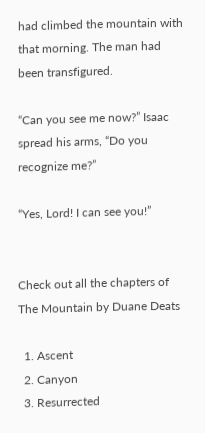had climbed the mountain with that morning. The man had been transfigured.

“Can you see me now?” Isaac spread his arms, “Do you recognize me?”

“Yes, Lord! I can see you!”


Check out all the chapters of The Mountain by Duane Deats

  1. Ascent
  2. Canyon
  3. Resurrected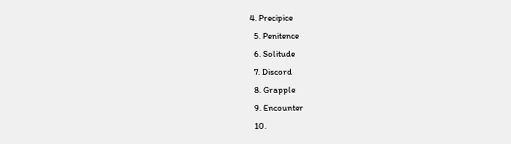4. Precipice
  5. Penitence
  6. Solitude
  7. Discord
  8. Grapple
  9. Encounter
  10.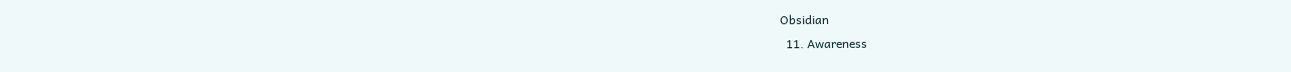Obsidian
  11. Awareness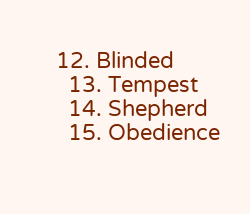12. Blinded
  13. Tempest
  14. Shepherd
  15. Obedience